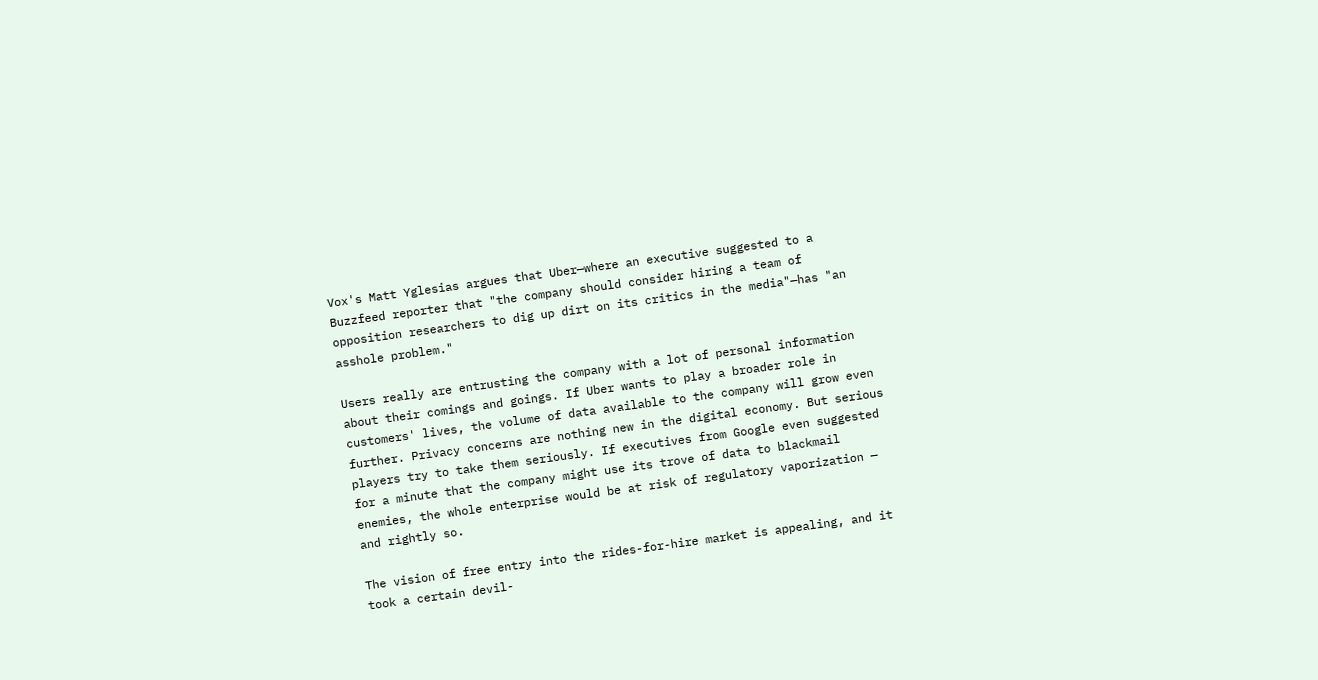Vox's Matt Yglesias argues that Uber—where an executive suggested to a Buzzfeed reporter that "the company should consider hiring a team of opposition researchers to dig up dirt on its critics in the media"—has "an asshole problem."

Users really are entrusting the company with a lot of personal information about their comings and goings. If Uber wants to play a broader role in customers' lives, the volume of data available to the company will grow even further. Privacy concerns are nothing new in the digital economy. But serious players try to take them seriously. If executives from Google even suggested for a minute that the company might use its trove of data to blackmail enemies, the whole enterprise would be at risk of regulatory vaporization — and rightly so.

The vision of free entry into the rides-for-hire market is appealing, and it took a certain devil-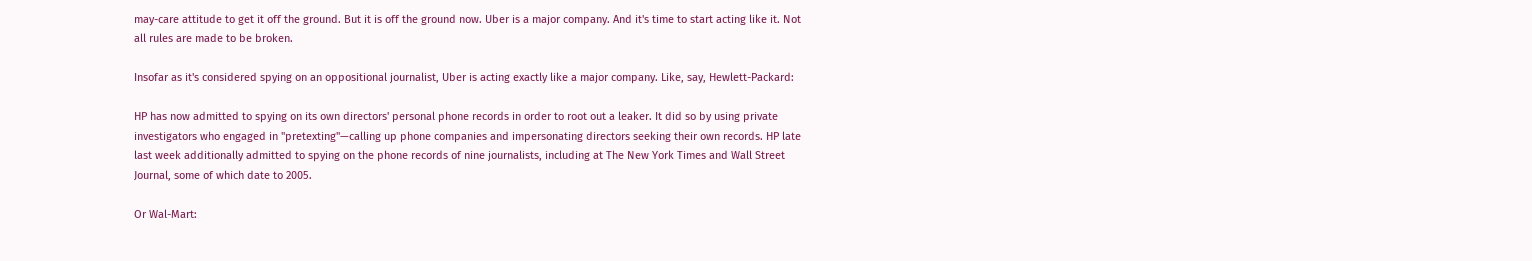may-care attitude to get it off the ground. But it is off the ground now. Uber is a major company. And it's time to start acting like it. Not all rules are made to be broken.

Insofar as it's considered spying on an oppositional journalist, Uber is acting exactly like a major company. Like, say, Hewlett-Packard:

HP has now admitted to spying on its own directors' personal phone records in order to root out a leaker. It did so by using private investigators who engaged in "pretexting"—calling up phone companies and impersonating directors seeking their own records. HP late last week additionally admitted to spying on the phone records of nine journalists, including at The New York Times and Wall Street Journal, some of which date to 2005.

Or Wal-Mart: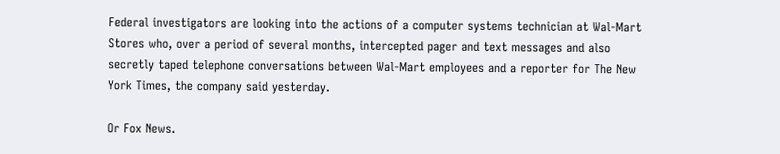Federal investigators are looking into the actions of a computer systems technician at Wal-Mart Stores who, over a period of several months, intercepted pager and text messages and also secretly taped telephone conversations between Wal-Mart employees and a reporter for The New York Times, the company said yesterday.

Or Fox News.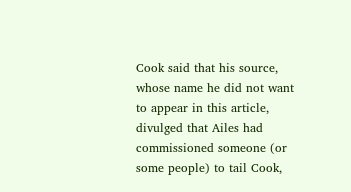Cook said that his source, whose name he did not want to appear in this article, divulged that Ailes had commissioned someone (or some people) to tail Cook,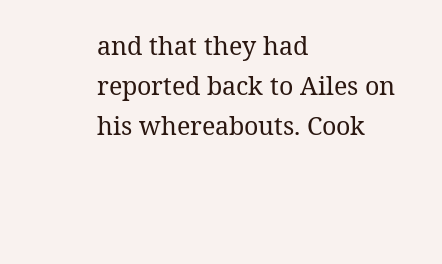and that they had reported back to Ailes on his whereabouts. Cook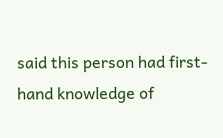said this person had first-hand knowledge of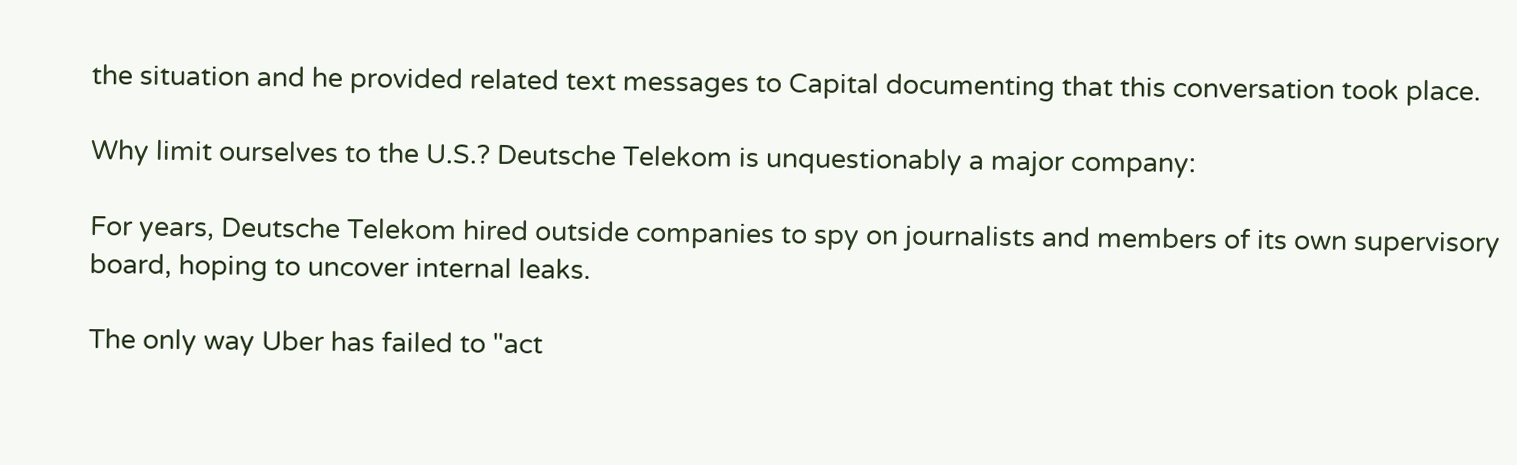the situation and he provided related text messages to Capital documenting that this conversation took place.

Why limit ourselves to the U.S.? Deutsche Telekom is unquestionably a major company:

For years, Deutsche Telekom hired outside companies to spy on journalists and members of its own supervisory board, hoping to uncover internal leaks.

The only way Uber has failed to "act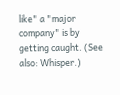like" a "major company" is by getting caught. (See also: Whisper.)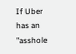If Uber has an "asshole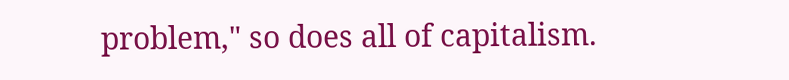problem," so does all of capitalism.